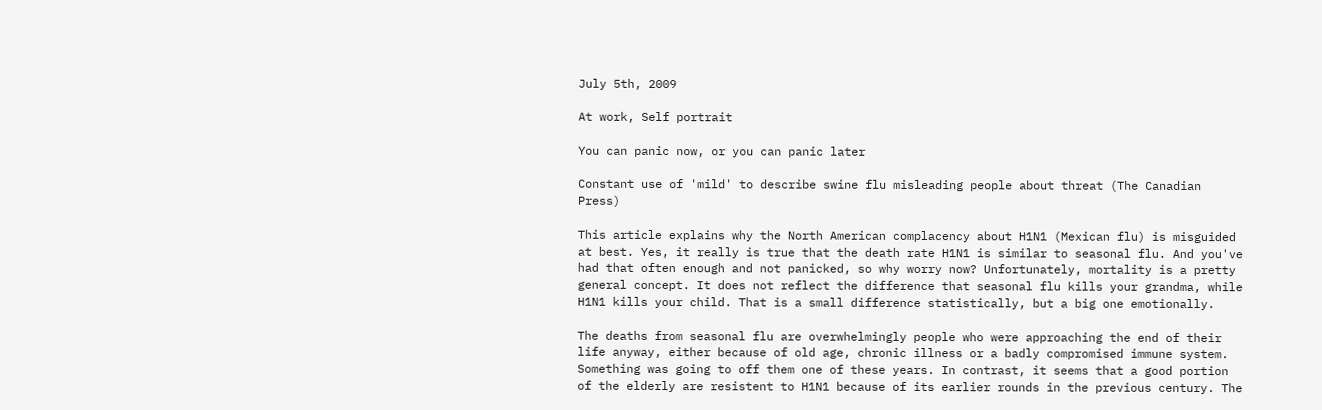July 5th, 2009

At work, Self portrait

You can panic now, or you can panic later

Constant use of 'mild' to describe swine flu misleading people about threat (The Canadian Press)

This article explains why the North American complacency about H1N1 (Mexican flu) is misguided at best. Yes, it really is true that the death rate H1N1 is similar to seasonal flu. And you've had that often enough and not panicked, so why worry now? Unfortunately, mortality is a pretty general concept. It does not reflect the difference that seasonal flu kills your grandma, while H1N1 kills your child. That is a small difference statistically, but a big one emotionally.

The deaths from seasonal flu are overwhelmingly people who were approaching the end of their life anyway, either because of old age, chronic illness or a badly compromised immune system. Something was going to off them one of these years. In contrast, it seems that a good portion of the elderly are resistent to H1N1 because of its earlier rounds in the previous century. The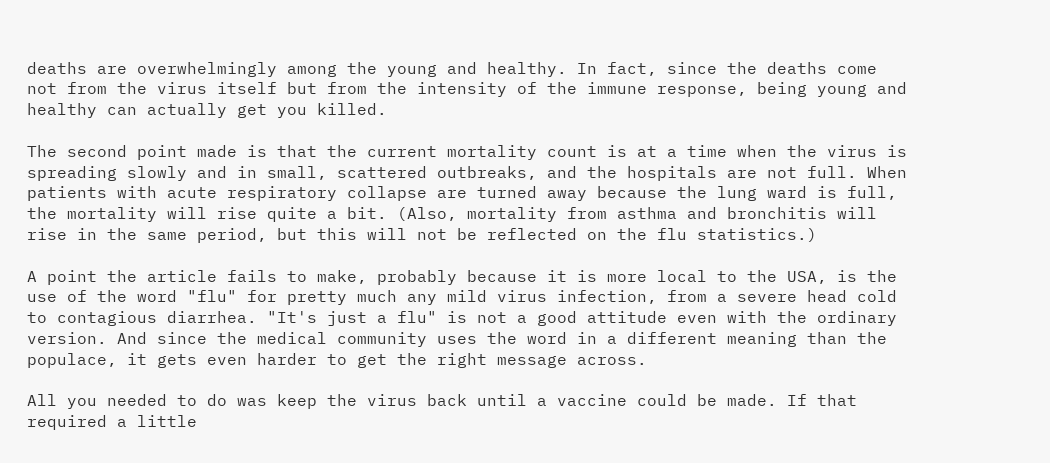deaths are overwhelmingly among the young and healthy. In fact, since the deaths come not from the virus itself but from the intensity of the immune response, being young and healthy can actually get you killed.

The second point made is that the current mortality count is at a time when the virus is spreading slowly and in small, scattered outbreaks, and the hospitals are not full. When patients with acute respiratory collapse are turned away because the lung ward is full, the mortality will rise quite a bit. (Also, mortality from asthma and bronchitis will rise in the same period, but this will not be reflected on the flu statistics.)

A point the article fails to make, probably because it is more local to the USA, is the use of the word "flu" for pretty much any mild virus infection, from a severe head cold to contagious diarrhea. "It's just a flu" is not a good attitude even with the ordinary version. And since the medical community uses the word in a different meaning than the populace, it gets even harder to get the right message across.

All you needed to do was keep the virus back until a vaccine could be made. If that required a little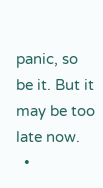panic, so be it. But it may be too late now.
  •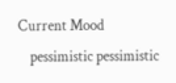Current Mood
    pessimistic pessimistic